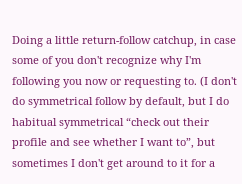Doing a little return-follow catchup, in case some of you don't recognize why I'm following you now or requesting to. (I don't do symmetrical follow by default, but I do habitual symmetrical “check out their profile and see whether I want to”, but sometimes I don't get around to it for a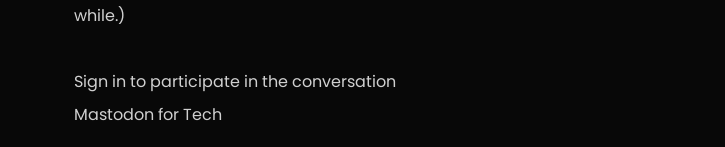while.)

Sign in to participate in the conversation
Mastodon for Tech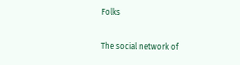Folks

The social network of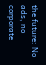the future: No ads, no corporate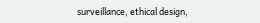surveillance, ethical design,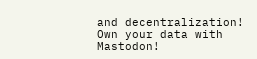and decentralization! Own your data with Mastodon!